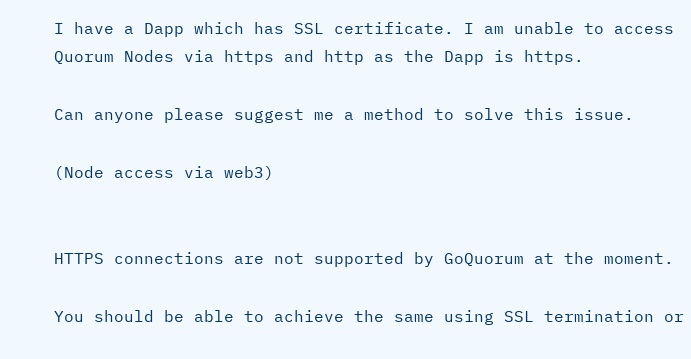I have a Dapp which has SSL certificate. I am unable to access Quorum Nodes via https and http as the Dapp is https.

Can anyone please suggest me a method to solve this issue.

(Node access via web3)


HTTPS connections are not supported by GoQuorum at the moment.

You should be able to achieve the same using SSL termination or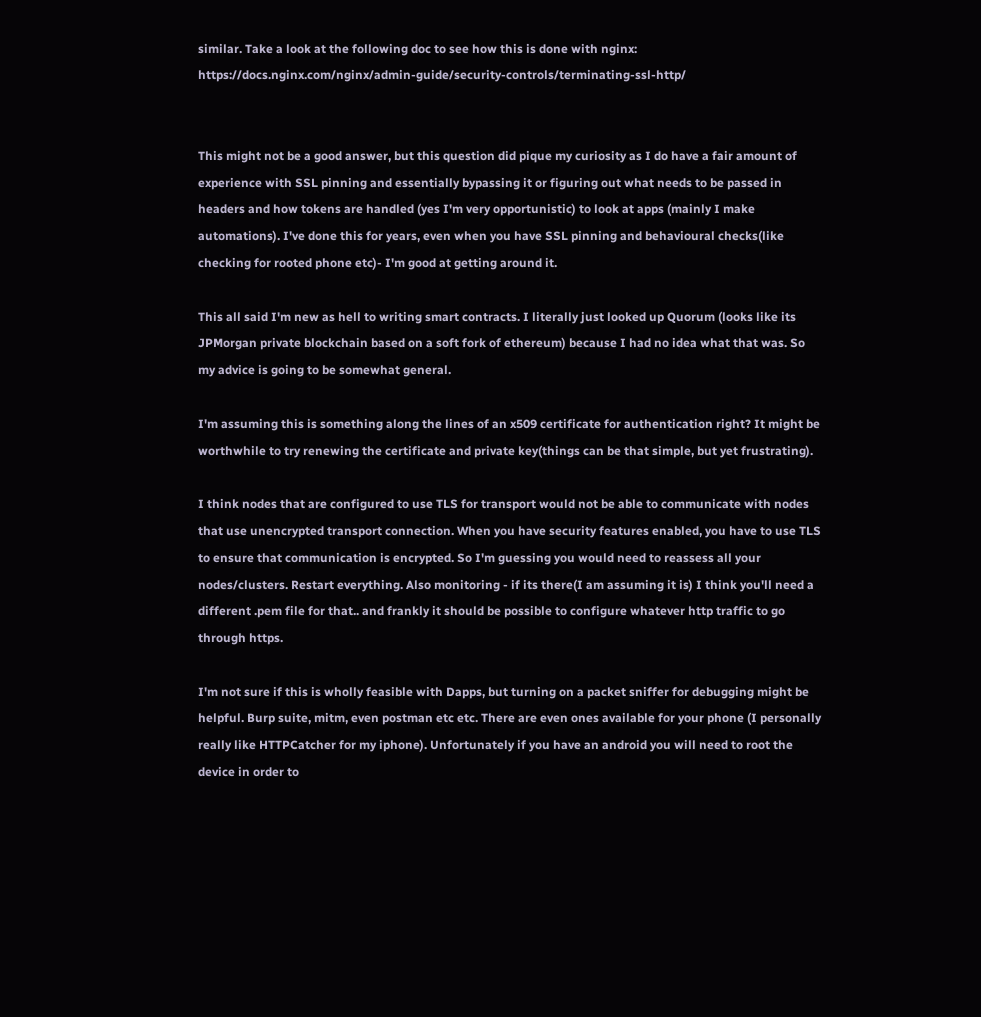similar. Take a look at the following doc to see how this is done with nginx: https://docs.nginx.com/nginx/admin-guide/security-controls/terminating-ssl-http/


This might not be a good answer, but this question did pique my curiosity as I do have a fair amount of experience with SSL pinning and essentially bypassing it or figuring out what needs to be passed in headers and how tokens are handled (yes I'm very opportunistic) to look at apps (mainly I make automations). I've done this for years, even when you have SSL pinning and behavioural checks(like checking for rooted phone etc)- I'm good at getting around it.

This all said I'm new as hell to writing smart contracts. I literally just looked up Quorum (looks like its JPMorgan private blockchain based on a soft fork of ethereum) because I had no idea what that was. So my advice is going to be somewhat general.

I'm assuming this is something along the lines of an x509 certificate for authentication right? It might be worthwhile to try renewing the certificate and private key(things can be that simple, but yet frustrating).

I think nodes that are configured to use TLS for transport would not be able to communicate with nodes that use unencrypted transport connection. When you have security features enabled, you have to use TLS to ensure that communication is encrypted. So I'm guessing you would need to reassess all your nodes/clusters. Restart everything. Also monitoring - if its there(I am assuming it is) I think you'll need a different .pem file for that.. and frankly it should be possible to configure whatever http traffic to go through https.

I'm not sure if this is wholly feasible with Dapps, but turning on a packet sniffer for debugging might be helpful. Burp suite, mitm, even postman etc etc. There are even ones available for your phone (I personally really like HTTPCatcher for my iphone). Unfortunately if you have an android you will need to root the device in order to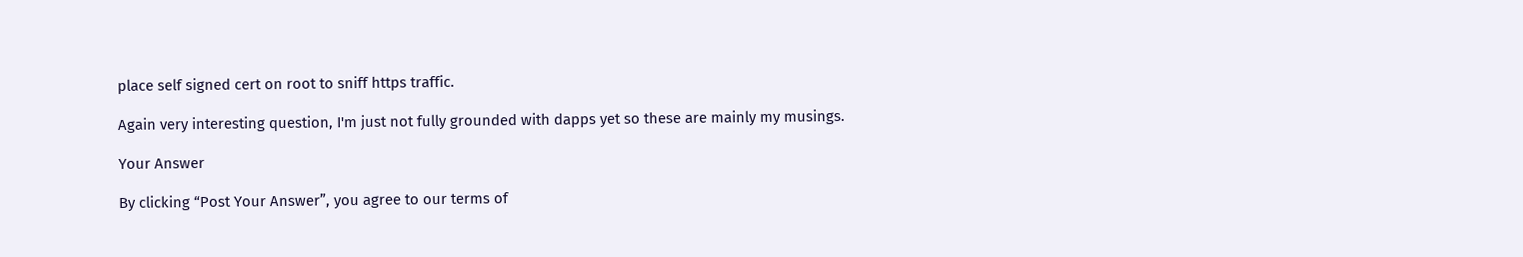place self signed cert on root to sniff https traffic.

Again very interesting question, I'm just not fully grounded with dapps yet so these are mainly my musings.

Your Answer

By clicking “Post Your Answer”, you agree to our terms of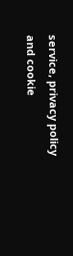service, privacy policy and cookie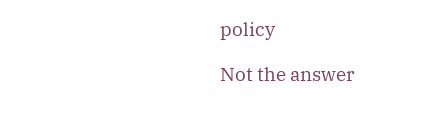policy

Not the answer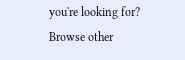you're looking for? Browse other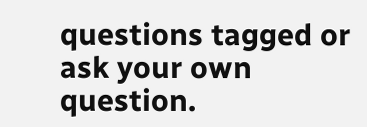questions tagged or ask your own question.